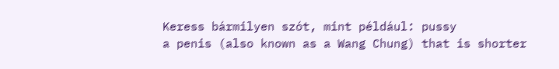Keress bármilyen szót, mint például: pussy
a penis (also known as a Wang Chung) that is shorter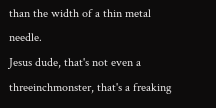than the width of a thin metal needle.
Jesus dude, that's not even a threeinchmonster, that's a freaking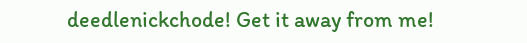deedlenickchode! Get it away from me!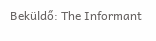Beküldő: The Informant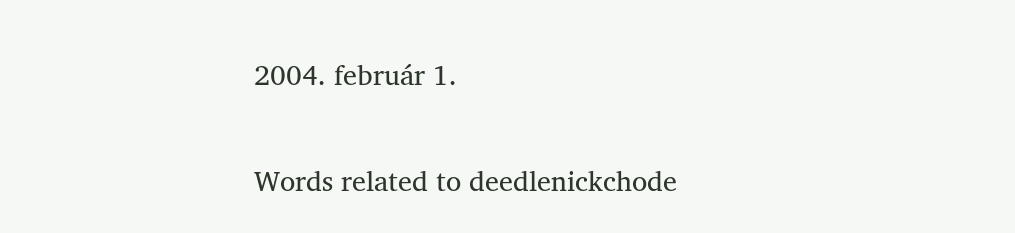2004. február 1.

Words related to deedlenickchode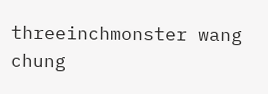threeinchmonster wang chung